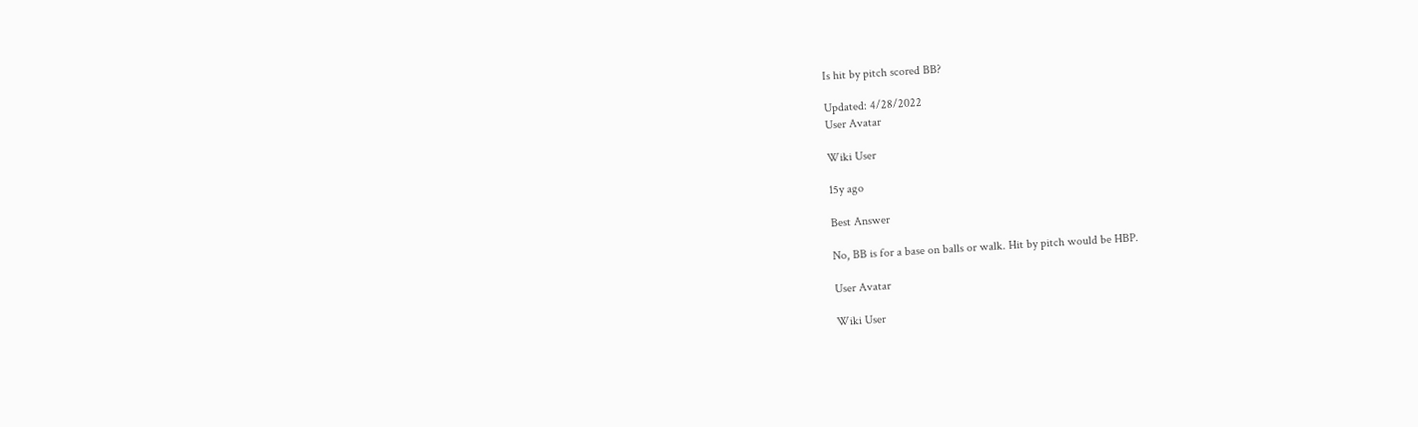Is hit by pitch scored BB?

Updated: 4/28/2022
User Avatar

Wiki User

15y ago

Best Answer

No, BB is for a base on balls or walk. Hit by pitch would be HBP.

User Avatar

Wiki User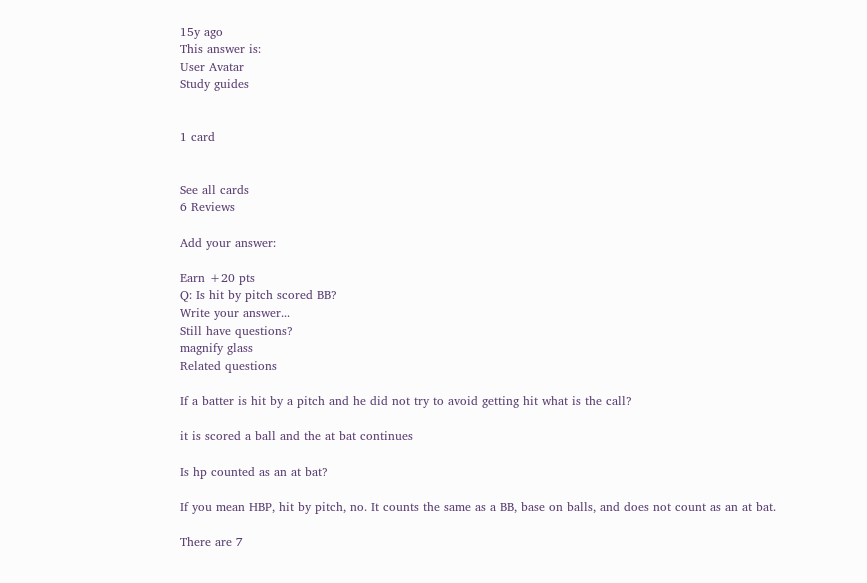15y ago
This answer is:
User Avatar
Study guides


1 card


See all cards
6 Reviews

Add your answer:

Earn +20 pts
Q: Is hit by pitch scored BB?
Write your answer...
Still have questions?
magnify glass
Related questions

If a batter is hit by a pitch and he did not try to avoid getting hit what is the call?

it is scored a ball and the at bat continues

Is hp counted as an at bat?

If you mean HBP, hit by pitch, no. It counts the same as a BB, base on balls, and does not count as an at bat.

There are 7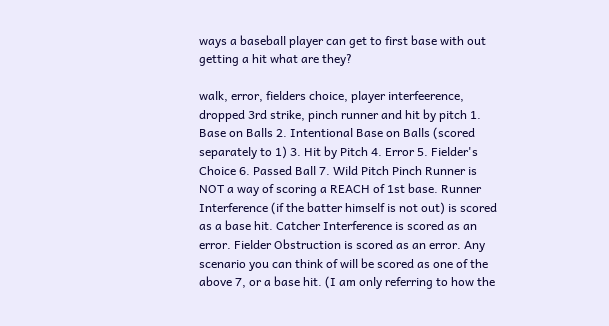ways a baseball player can get to first base with out getting a hit what are they?

walk, error, fielders choice, player interfeerence, dropped 3rd strike, pinch runner and hit by pitch 1. Base on Balls 2. Intentional Base on Balls (scored separately to 1) 3. Hit by Pitch 4. Error 5. Fielder's Choice 6. Passed Ball 7. Wild Pitch Pinch Runner is NOT a way of scoring a REACH of 1st base. Runner Interference (if the batter himself is not out) is scored as a base hit. Catcher Interference is scored as an error. Fielder Obstruction is scored as an error. Any scenario you can think of will be scored as one of the above 7, or a base hit. (I am only referring to how the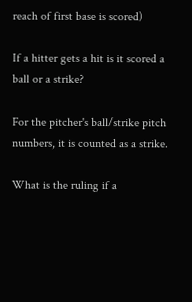reach of first base is scored)

If a hitter gets a hit is it scored a ball or a strike?

For the pitcher's ball/strike pitch numbers, it is counted as a strike.

What is the ruling if a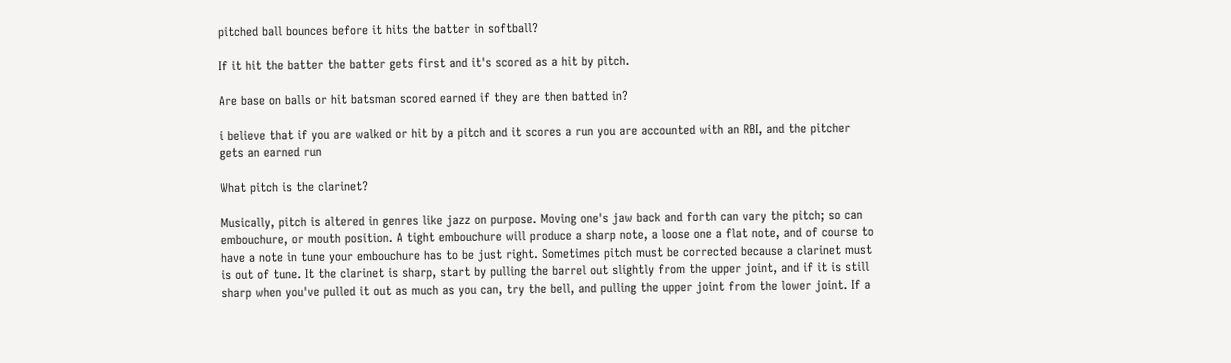pitched ball bounces before it hits the batter in softball?

If it hit the batter the batter gets first and it's scored as a hit by pitch.

Are base on balls or hit batsman scored earned if they are then batted in?

i believe that if you are walked or hit by a pitch and it scores a run you are accounted with an RBI, and the pitcher gets an earned run

What pitch is the clarinet?

Musically, pitch is altered in genres like jazz on purpose. Moving one's jaw back and forth can vary the pitch; so can embouchure, or mouth position. A tight embouchure will produce a sharp note, a loose one a flat note, and of course to have a note in tune your embouchure has to be just right. Sometimes pitch must be corrected because a clarinet must is out of tune. It the clarinet is sharp, start by pulling the barrel out slightly from the upper joint, and if it is still sharp when you've pulled it out as much as you can, try the bell, and pulling the upper joint from the lower joint. If a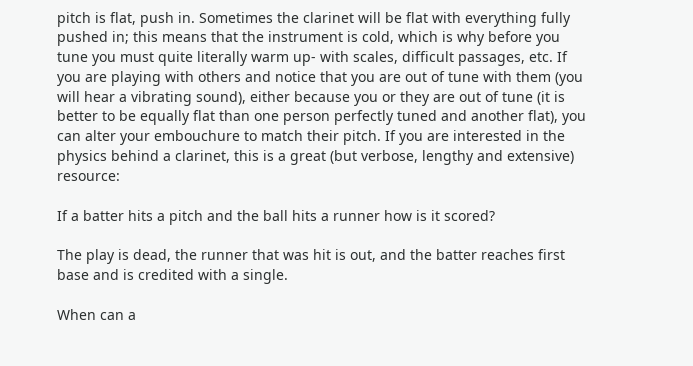pitch is flat, push in. Sometimes the clarinet will be flat with everything fully pushed in; this means that the instrument is cold, which is why before you tune you must quite literally warm up- with scales, difficult passages, etc. If you are playing with others and notice that you are out of tune with them (you will hear a vibrating sound), either because you or they are out of tune (it is better to be equally flat than one person perfectly tuned and another flat), you can alter your embouchure to match their pitch. If you are interested in the physics behind a clarinet, this is a great (but verbose, lengthy and extensive) resource:

If a batter hits a pitch and the ball hits a runner how is it scored?

The play is dead, the runner that was hit is out, and the batter reaches first base and is credited with a single.

When can a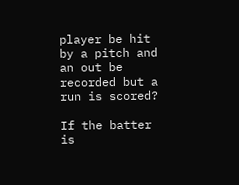player be hit by a pitch and an out be recorded but a run is scored?

If the batter is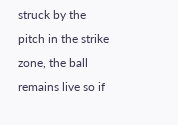struck by the pitch in the strike zone, the ball remains live so if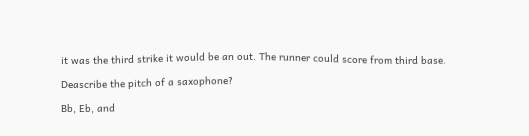it was the third strike it would be an out. The runner could score from third base.

Deascribe the pitch of a saxophone?

Bb, Eb, and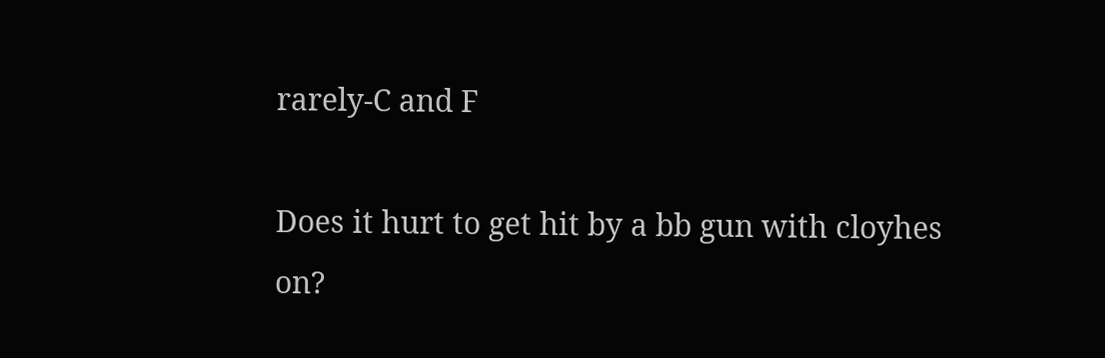rarely-C and F

Does it hurt to get hit by a bb gun with cloyhes on?